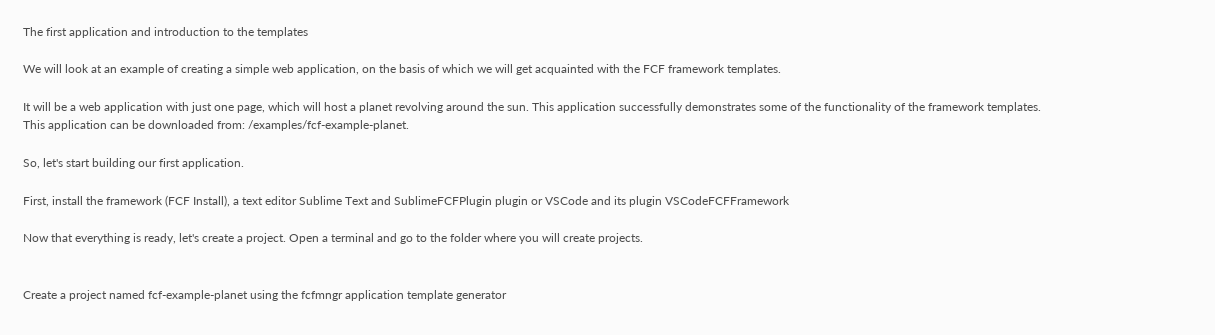The first application and introduction to the templates

We will look at an example of creating a simple web application, on the basis of which we will get acquainted with the FCF framework templates.

It will be a web application with just one page, which will host a planet revolving around the sun. This application successfully demonstrates some of the functionality of the framework templates. This application can be downloaded from: /examples/fcf-example-planet.

So, let's start building our first application.

First, install the framework (FCF Install), a text editor Sublime Text and SublimeFCFPlugin plugin or VSCode and its plugin VSCodeFCFFramework

Now that everything is ready, let's create a project. Open a terminal and go to the folder where you will create projects.


Create a project named fcf-example-planet using the fcfmngr application template generator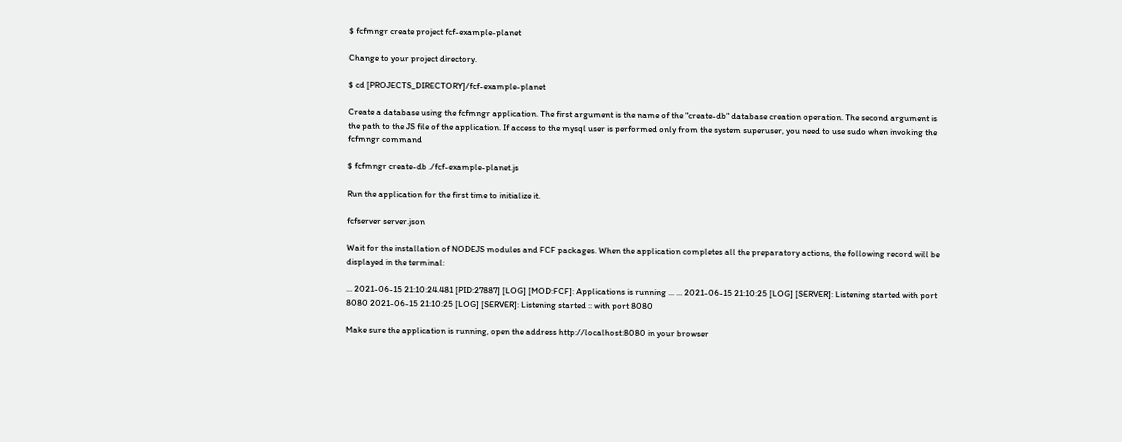$ fcfmngr create project fcf-example-planet

Change to your project directory.

$ cd [PROJECTS_DIRECTORY]/fcf-example-planet

Create a database using the fcfmngr application. The first argument is the name of the "create-db" database creation operation. The second argument is the path to the JS file of the application. If access to the mysql user is performed only from the system superuser, you need to use sudo when invoking the fcfmngr command

$ fcfmngr create-db ./fcf-example-planet.js

Run the application for the first time to initialize it.

fcfserver server.json

Wait for the installation of NODEJS modules and FCF packages. When the application completes all the preparatory actions, the following record will be displayed in the terminal:

... 2021-06-15 21:10:24.481 [PID:27887] [LOG] [MOD:FCF]: Applications is running ... ... 2021-06-15 21:10:25 [LOG] [SERVER]: Listening started with port 8080 2021-06-15 21:10:25 [LOG] [SERVER]: Listening started :: with port 8080

Make sure the application is running, open the address http://localhost:8080 in your browser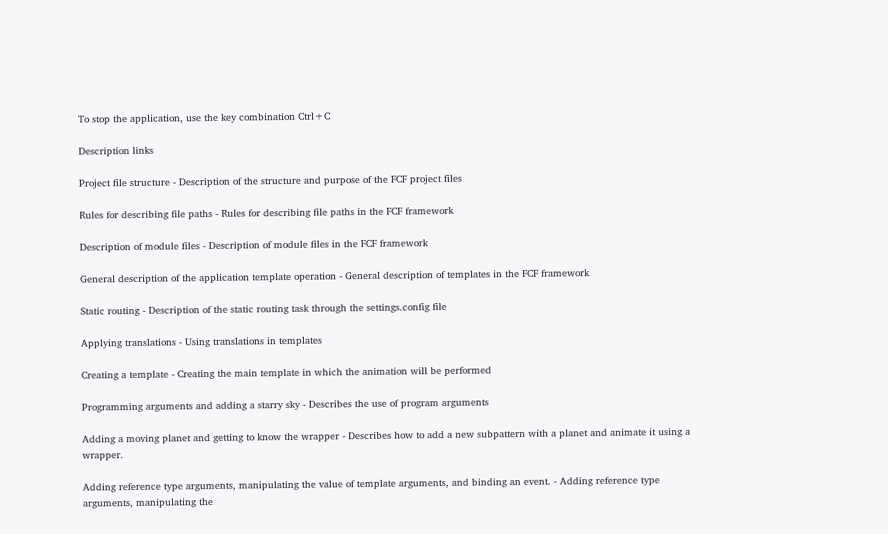To stop the application, use the key combination Ctrl+C

Description links

Project file structure - Description of the structure and purpose of the FCF project files

Rules for describing file paths - Rules for describing file paths in the FCF framework

Description of module files - Description of module files in the FCF framework

General description of the application template operation - General description of templates in the FCF framework

Static routing - Description of the static routing task through the settings.config file

Applying translations - Using translations in templates

Creating a template - Creating the main template in which the animation will be performed

Programming arguments and adding a starry sky - Describes the use of program arguments

Adding a moving planet and getting to know the wrapper - Describes how to add a new subpattern with a planet and animate it using a wrapper.

Adding reference type arguments, manipulating the value of template arguments, and binding an event. - Adding reference type arguments, manipulating the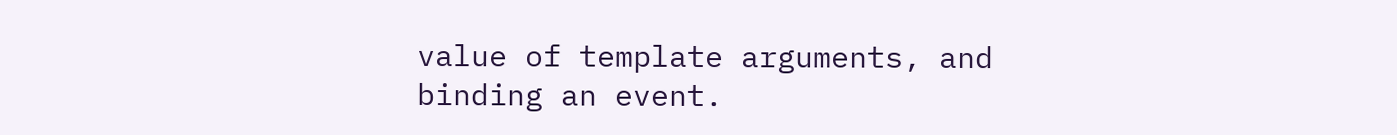value of template arguments, and binding an event.